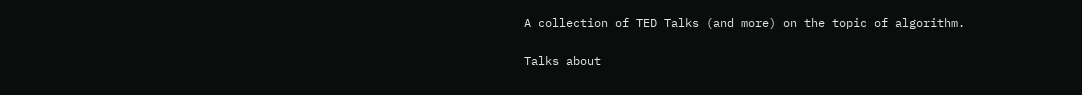A collection of TED Talks (and more) on the topic of algorithm.

Talks about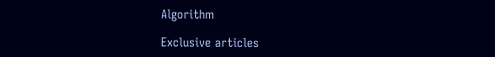Algorithm

Exclusive articles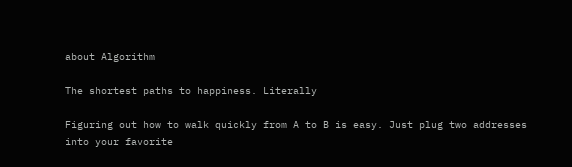about Algorithm

The shortest paths to happiness. Literally

Figuring out how to walk quickly from A to B is easy. Just plug two addresses into your favorite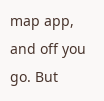map app, and off you go. But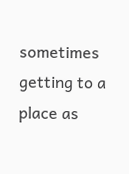sometimes getting to a place as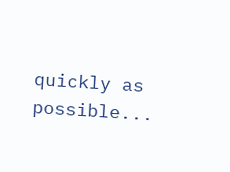quickly as possible...